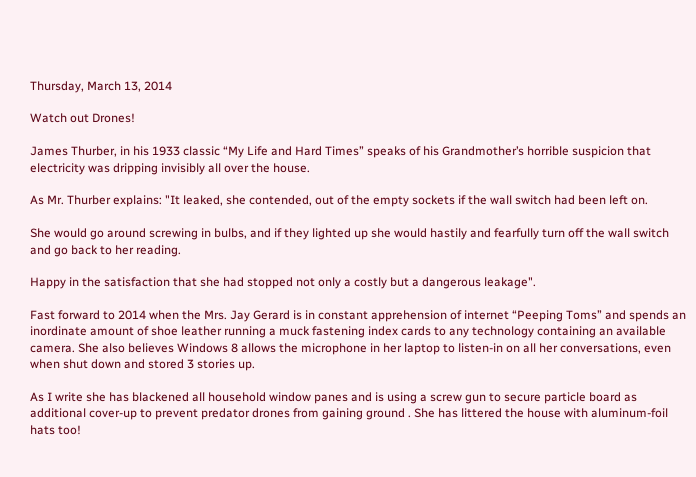Thursday, March 13, 2014

Watch out Drones!

James Thurber, in his 1933 classic “My Life and Hard Times” speaks of his Grandmother’s horrible suspicion that electricity was dripping invisibly all over the house.

As Mr. Thurber explains: "It leaked, she contended, out of the empty sockets if the wall switch had been left on.

She would go around screwing in bulbs, and if they lighted up she would hastily and fearfully turn off the wall switch and go back to her reading.

Happy in the satisfaction that she had stopped not only a costly but a dangerous leakage".

Fast forward to 2014 when the Mrs. Jay Gerard is in constant apprehension of internet “Peeping Toms” and spends an inordinate amount of shoe leather running a muck fastening index cards to any technology containing an available camera. She also believes Windows 8 allows the microphone in her laptop to listen-in on all her conversations, even when shut down and stored 3 stories up.

As I write she has blackened all household window panes and is using a screw gun to secure particle board as additional cover-up to prevent predator drones from gaining ground . She has littered the house with aluminum-foil hats too!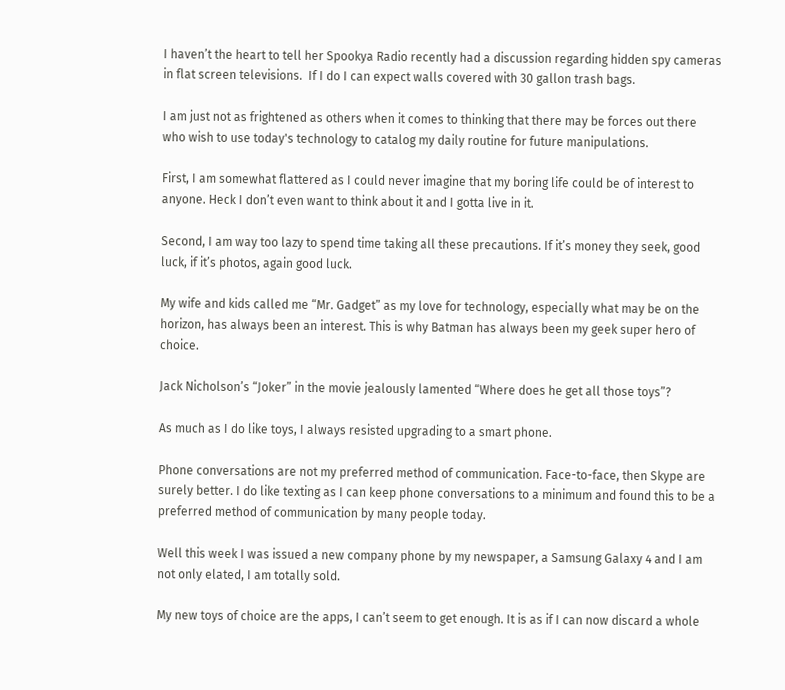I haven’t the heart to tell her Spookya Radio recently had a discussion regarding hidden spy cameras in flat screen televisions.  If I do I can expect walls covered with 30 gallon trash bags.

I am just not as frightened as others when it comes to thinking that there may be forces out there who wish to use today's technology to catalog my daily routine for future manipulations.

First, I am somewhat flattered as I could never imagine that my boring life could be of interest to anyone. Heck I don’t even want to think about it and I gotta live in it.

Second, I am way too lazy to spend time taking all these precautions. If it’s money they seek, good luck, if it’s photos, again good luck.

My wife and kids called me “Mr. Gadget” as my love for technology, especially what may be on the horizon, has always been an interest. This is why Batman has always been my geek super hero of choice.

Jack Nicholson’s “Joker” in the movie jealously lamented “Where does he get all those toys”?

As much as I do like toys, I always resisted upgrading to a smart phone.

Phone conversations are not my preferred method of communication. Face-to-face, then Skype are surely better. I do like texting as I can keep phone conversations to a minimum and found this to be a preferred method of communication by many people today.

Well this week I was issued a new company phone by my newspaper, a Samsung Galaxy 4 and I am not only elated, I am totally sold.

My new toys of choice are the apps, I can’t seem to get enough. It is as if I can now discard a whole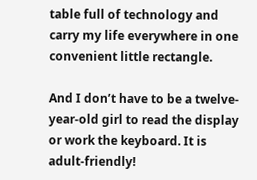table full of technology and carry my life everywhere in one convenient little rectangle.

And I don’t have to be a twelve-year-old girl to read the display or work the keyboard. It is adult-friendly!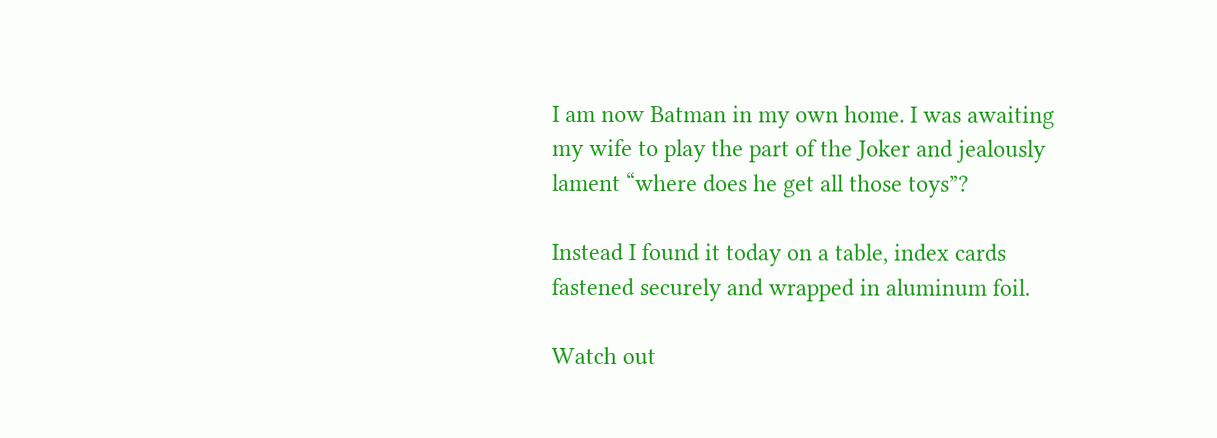I am now Batman in my own home. I was awaiting my wife to play the part of the Joker and jealously lament “where does he get all those toys”?

Instead I found it today on a table, index cards fastened securely and wrapped in aluminum foil.

Watch out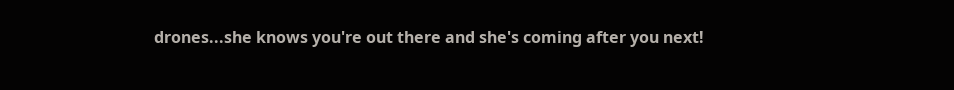drones...she knows you're out there and she's coming after you next!